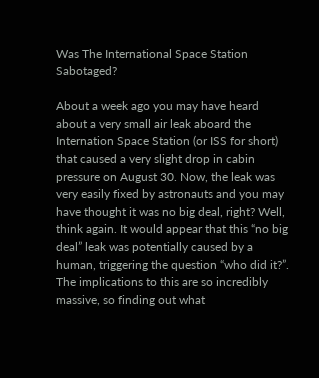Was The International Space Station Sabotaged?

About a week ago you may have heard about a very small air leak aboard the Internation Space Station (or ISS for short) that caused a very slight drop in cabin pressure on August 30. Now, the leak was very easily fixed by astronauts and you may have thought it was no big deal, right? Well, think again. It would appear that this “no big deal” leak was potentially caused by a human, triggering the question “who did it?”. The implications to this are so incredibly massive, so finding out what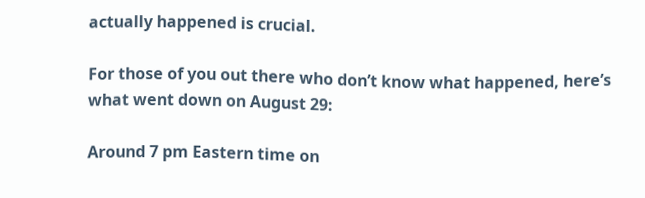actually happened is crucial.

For those of you out there who don’t know what happened, here’s what went down on August 29:

Around 7 pm Eastern time on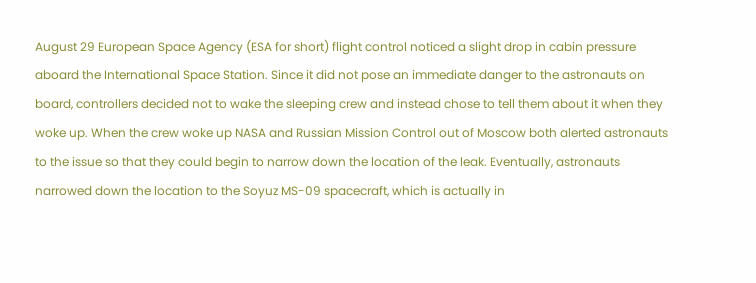August 29 European Space Agency (ESA for short) flight control noticed a slight drop in cabin pressure aboard the International Space Station. Since it did not pose an immediate danger to the astronauts on board, controllers decided not to wake the sleeping crew and instead chose to tell them about it when they woke up. When the crew woke up NASA and Russian Mission Control out of Moscow both alerted astronauts to the issue so that they could begin to narrow down the location of the leak. Eventually, astronauts narrowed down the location to the Soyuz MS-09 spacecraft, which is actually in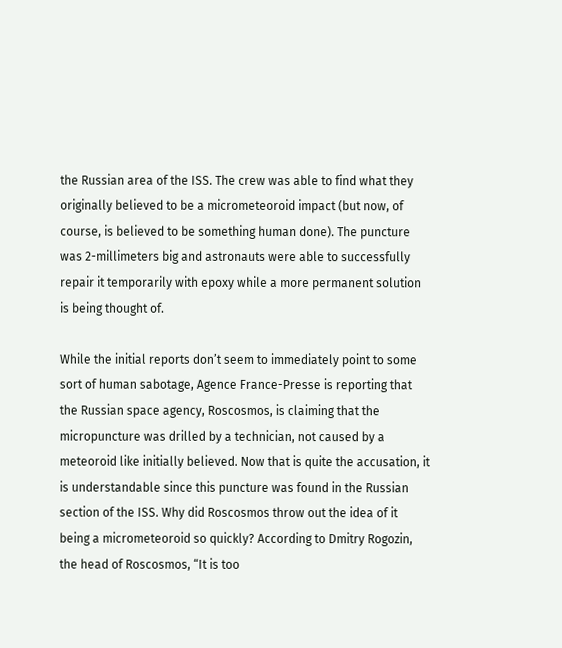the Russian area of the ISS. The crew was able to find what they originally believed to be a micrometeoroid impact (but now, of course, is believed to be something human done). The puncture was 2-millimeters big and astronauts were able to successfully repair it temporarily with epoxy while a more permanent solution is being thought of.

While the initial reports don’t seem to immediately point to some sort of human sabotage, Agence France-Presse is reporting that the Russian space agency, Roscosmos, is claiming that the micropuncture was drilled by a technician, not caused by a meteoroid like initially believed. Now that is quite the accusation, it is understandable since this puncture was found in the Russian section of the ISS. Why did Roscosmos throw out the idea of it being a micrometeoroid so quickly? According to Dmitry Rogozin, the head of Roscosmos, “It is too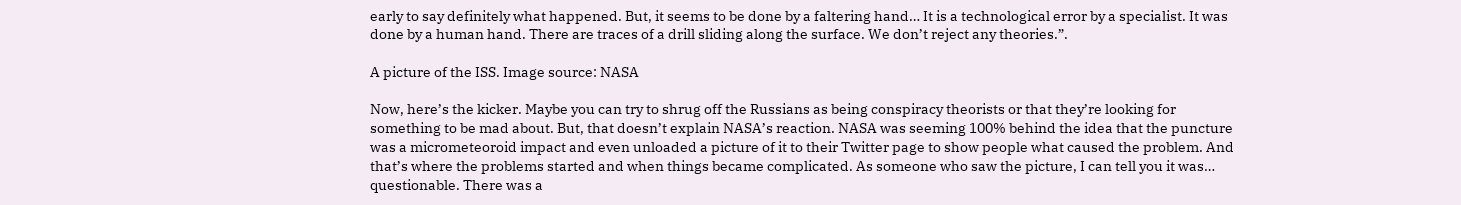early to say definitely what happened. But, it seems to be done by a faltering hand… It is a technological error by a specialist. It was done by a human hand. There are traces of a drill sliding along the surface. We don’t reject any theories.”.

A picture of the ISS. Image source: NASA

Now, here’s the kicker. Maybe you can try to shrug off the Russians as being conspiracy theorists or that they’re looking for something to be mad about. But, that doesn’t explain NASA’s reaction. NASA was seeming 100% behind the idea that the puncture was a micrometeoroid impact and even unloaded a picture of it to their Twitter page to show people what caused the problem. And that’s where the problems started and when things became complicated. As someone who saw the picture, I can tell you it was… questionable. There was a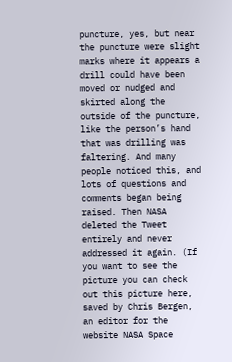puncture, yes, but near the puncture were slight marks where it appears a drill could have been moved or nudged and skirted along the outside of the puncture, like the person’s hand that was drilling was faltering. And many people noticed this, and lots of questions and comments began being raised. Then NASA deleted the Tweet entirely and never addressed it again. (If you want to see the picture you can check out this picture here, saved by Chris Bergen, an editor for the website NASA Space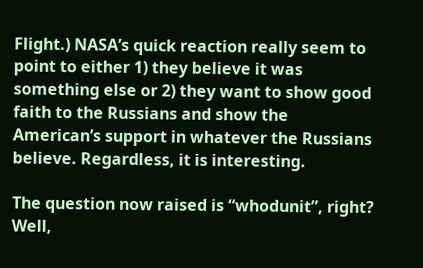Flight.) NASA’s quick reaction really seem to point to either 1) they believe it was something else or 2) they want to show good faith to the Russians and show the American’s support in whatever the Russians believe. Regardless, it is interesting.

The question now raised is “whodunit”, right? Well,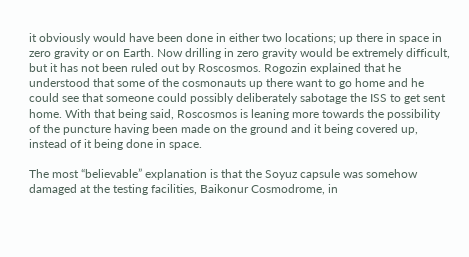it obviously would have been done in either two locations; up there in space in zero gravity or on Earth. Now drilling in zero gravity would be extremely difficult, but it has not been ruled out by Roscosmos. Rogozin explained that he understood that some of the cosmonauts up there want to go home and he could see that someone could possibly deliberately sabotage the ISS to get sent home. With that being said, Roscosmos is leaning more towards the possibility of the puncture having been made on the ground and it being covered up, instead of it being done in space.

The most “believable” explanation is that the Soyuz capsule was somehow damaged at the testing facilities, Baikonur Cosmodrome, in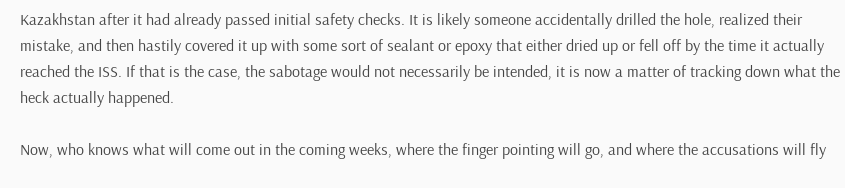Kazakhstan after it had already passed initial safety checks. It is likely someone accidentally drilled the hole, realized their mistake, and then hastily covered it up with some sort of sealant or epoxy that either dried up or fell off by the time it actually reached the ISS. If that is the case, the sabotage would not necessarily be intended, it is now a matter of tracking down what the heck actually happened.

Now, who knows what will come out in the coming weeks, where the finger pointing will go, and where the accusations will fly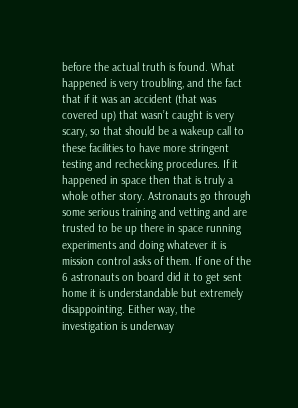before the actual truth is found. What happened is very troubling, and the fact that if it was an accident (that was covered up) that wasn’t caught is very scary, so that should be a wakeup call to these facilities to have more stringent testing and rechecking procedures. If it happened in space then that is truly a whole other story. Astronauts go through some serious training and vetting and are trusted to be up there in space running experiments and doing whatever it is mission control asks of them. If one of the 6 astronauts on board did it to get sent home it is understandable but extremely disappointing. Either way, the investigation is underway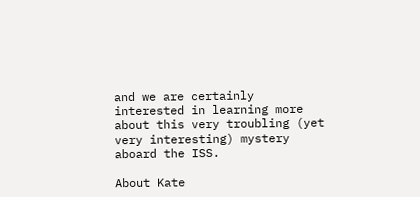and we are certainly interested in learning more about this very troubling (yet very interesting) mystery aboard the ISS.

About Kate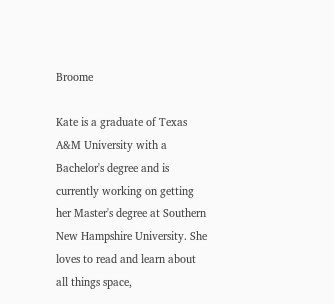Broome

Kate is a graduate of Texas A&M University with a Bachelor's degree and is currently working on getting her Master's degree at Southern New Hampshire University. She loves to read and learn about all things space,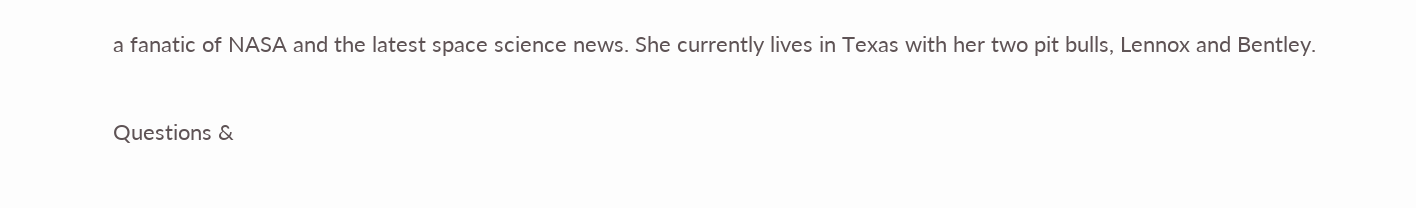a fanatic of NASA and the latest space science news. She currently lives in Texas with her two pit bulls, Lennox and Bentley.

Questions &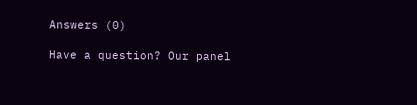Answers (0)

Have a question? Our panel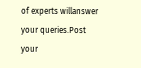of experts willanswer your queries.Post your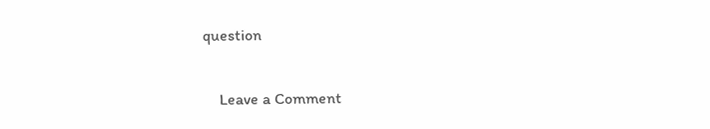question

    Leave a Comment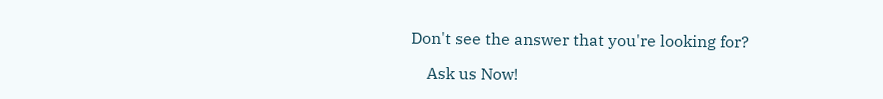Don't see the answer that you're looking for?

    Ask us Now!